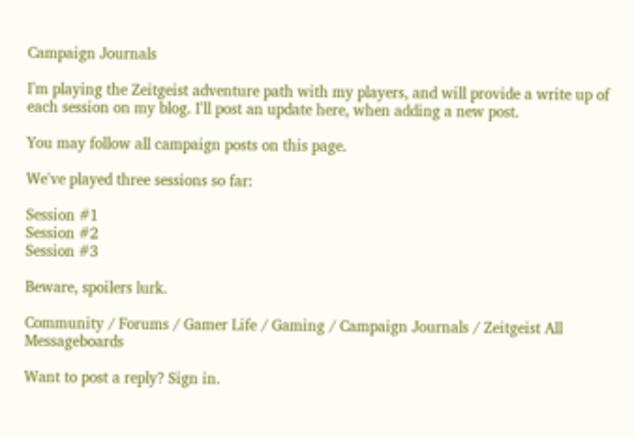Campaign Journals

I'm playing the Zeitgeist adventure path with my players, and will provide a write up of each session on my blog. I'll post an update here, when adding a new post.

You may follow all campaign posts on this page.

We've played three sessions so far:

Session #1
Session #2
Session #3

Beware, spoilers lurk.

Community / Forums / Gamer Life / Gaming / Campaign Journals / Zeitgeist All Messageboards

Want to post a reply? Sign in.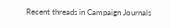Recent threads in Campaign Journals